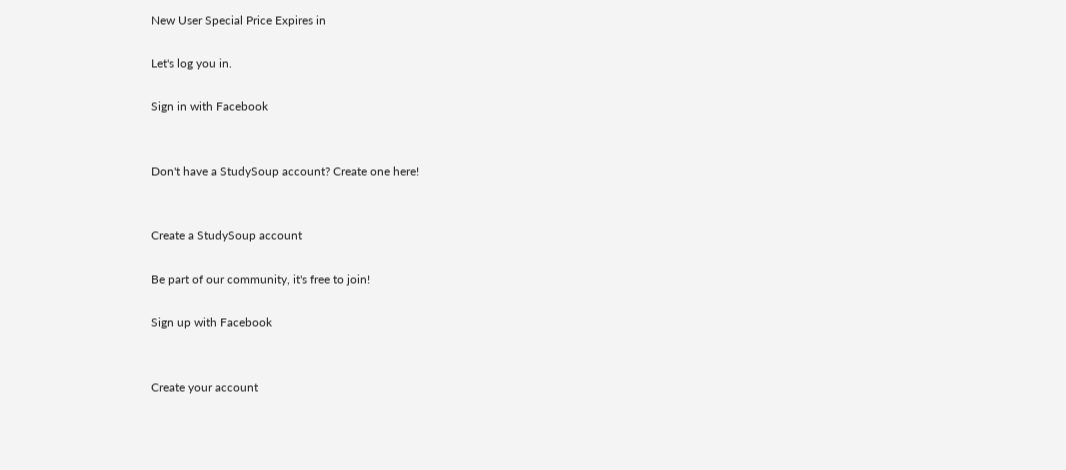New User Special Price Expires in

Let's log you in.

Sign in with Facebook


Don't have a StudySoup account? Create one here!


Create a StudySoup account

Be part of our community, it's free to join!

Sign up with Facebook


Create your account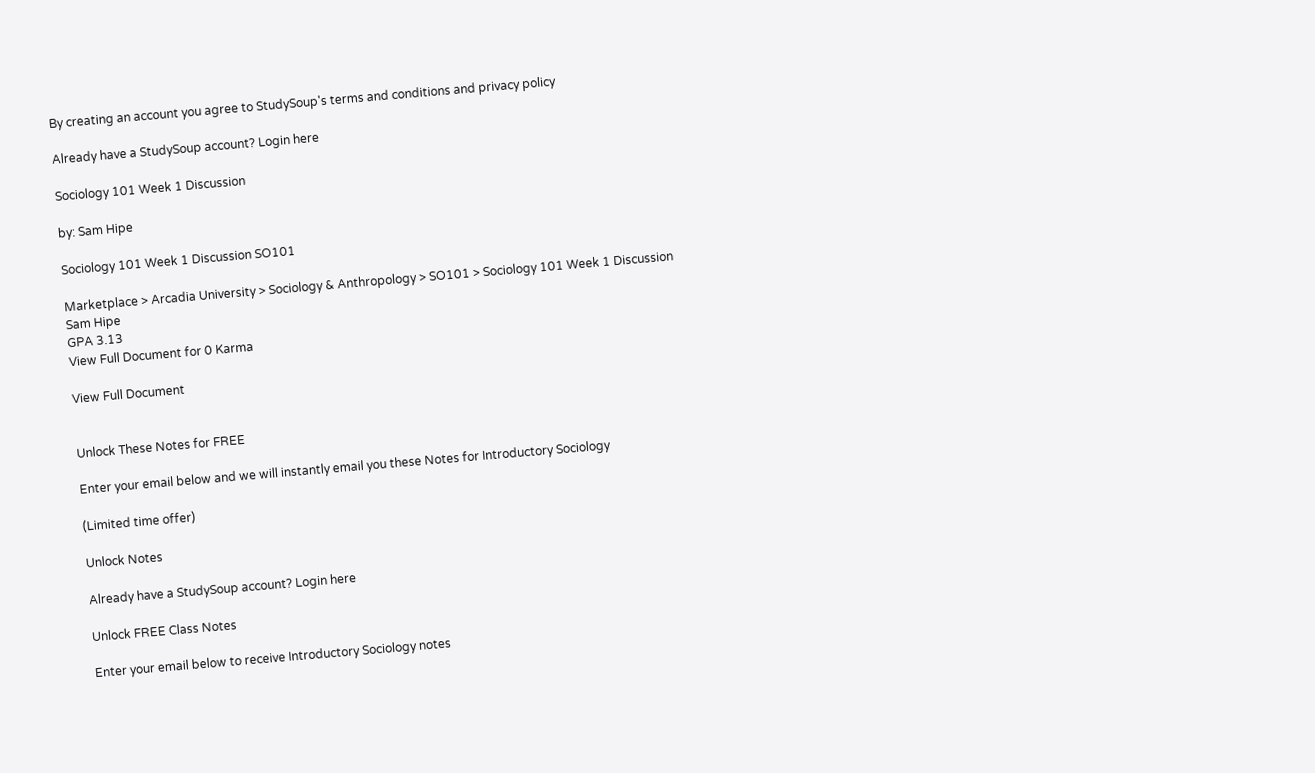By creating an account you agree to StudySoup's terms and conditions and privacy policy

Already have a StudySoup account? Login here

Sociology 101 Week 1 Discussion

by: Sam Hipe

Sociology 101 Week 1 Discussion SO101

Marketplace > Arcadia University > Sociology & Anthropology > SO101 > Sociology 101 Week 1 Discussion
Sam Hipe
GPA 3.13
View Full Document for 0 Karma

View Full Document


Unlock These Notes for FREE

Enter your email below and we will instantly email you these Notes for Introductory Sociology

(Limited time offer)

Unlock Notes

Already have a StudySoup account? Login here

Unlock FREE Class Notes

Enter your email below to receive Introductory Sociology notes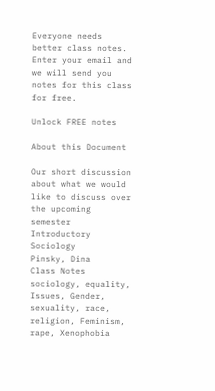Everyone needs better class notes. Enter your email and we will send you notes for this class for free.

Unlock FREE notes

About this Document

Our short discussion about what we would like to discuss over the upcoming semester
Introductory Sociology
Pinsky, Dina
Class Notes
sociology, equality, Issues, Gender, sexuality, race, religion, Feminism, rape, Xenophobia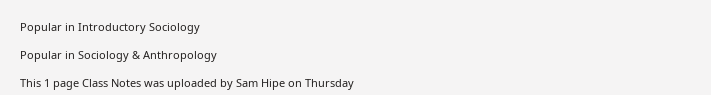Popular in Introductory Sociology

Popular in Sociology & Anthropology

This 1 page Class Notes was uploaded by Sam Hipe on Thursday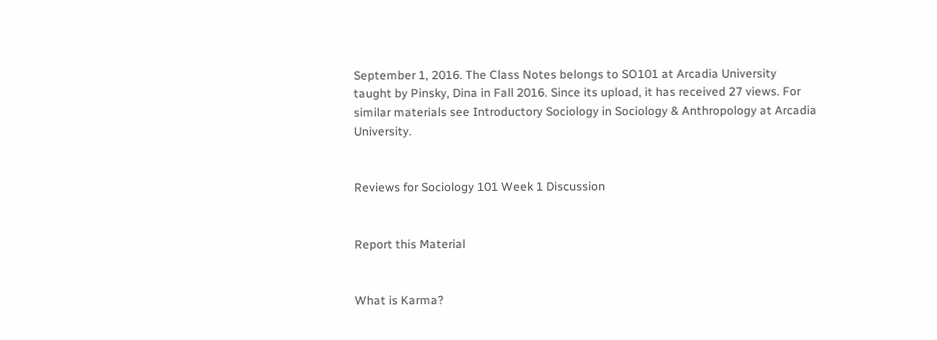September 1, 2016. The Class Notes belongs to SO101 at Arcadia University taught by Pinsky, Dina in Fall 2016. Since its upload, it has received 27 views. For similar materials see Introductory Sociology in Sociology & Anthropology at Arcadia University.


Reviews for Sociology 101 Week 1 Discussion


Report this Material


What is Karma?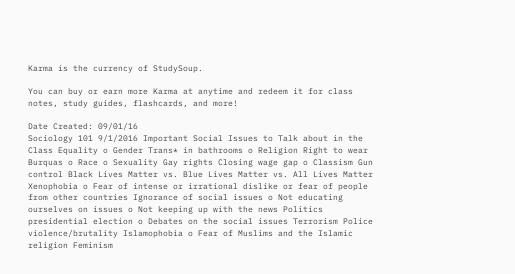Karma is the currency of StudySoup.

You can buy or earn more Karma at anytime and redeem it for class notes, study guides, flashcards, and more!

Date Created: 09/01/16
Sociology 101 9/1/2016 Important Social Issues to Talk about in the Class Equality o Gender Trans* in bathrooms o Religion Right to wear Burquas o Race o Sexuality Gay rights Closing wage gap o Classism Gun control Black Lives Matter vs. Blue Lives Matter vs. All Lives Matter Xenophobia o Fear of intense or irrational dislike or fear of people from other countries Ignorance of social issues o Not educating ourselves on issues o Not keeping up with the news Politics presidential election o Debates on the social issues Terrorism Police violence/brutality Islamophobia o Fear of Muslims and the Islamic religion Feminism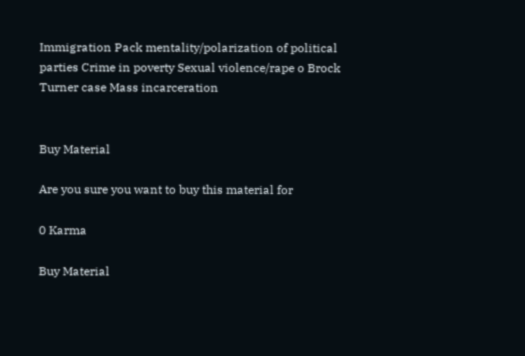Immigration Pack mentality/polarization of political parties Crime in poverty Sexual violence/rape o Brock Turner case Mass incarceration


Buy Material

Are you sure you want to buy this material for

0 Karma

Buy Material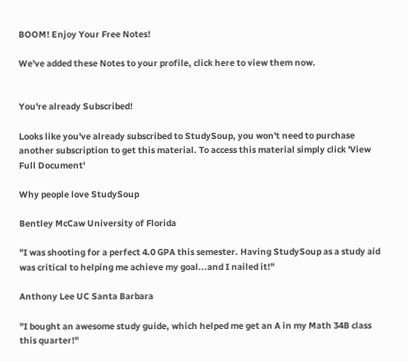BOOM! Enjoy Your Free Notes!

We've added these Notes to your profile, click here to view them now.


You're already Subscribed!

Looks like you've already subscribed to StudySoup, you won't need to purchase another subscription to get this material. To access this material simply click 'View Full Document'

Why people love StudySoup

Bentley McCaw University of Florida

"I was shooting for a perfect 4.0 GPA this semester. Having StudySoup as a study aid was critical to helping me achieve my goal...and I nailed it!"

Anthony Lee UC Santa Barbara

"I bought an awesome study guide, which helped me get an A in my Math 34B class this quarter!"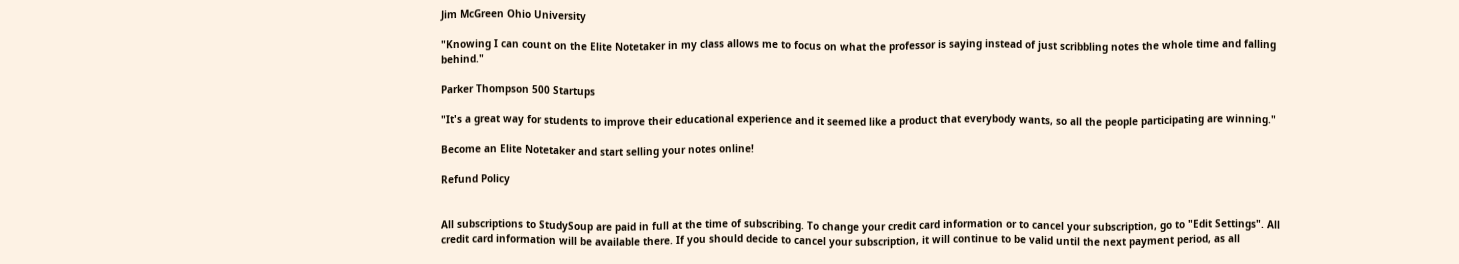Jim McGreen Ohio University

"Knowing I can count on the Elite Notetaker in my class allows me to focus on what the professor is saying instead of just scribbling notes the whole time and falling behind."

Parker Thompson 500 Startups

"It's a great way for students to improve their educational experience and it seemed like a product that everybody wants, so all the people participating are winning."

Become an Elite Notetaker and start selling your notes online!

Refund Policy


All subscriptions to StudySoup are paid in full at the time of subscribing. To change your credit card information or to cancel your subscription, go to "Edit Settings". All credit card information will be available there. If you should decide to cancel your subscription, it will continue to be valid until the next payment period, as all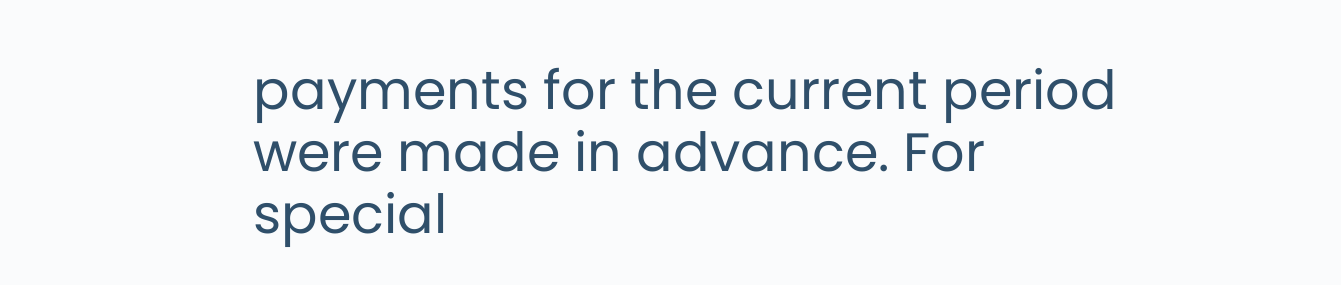payments for the current period were made in advance. For special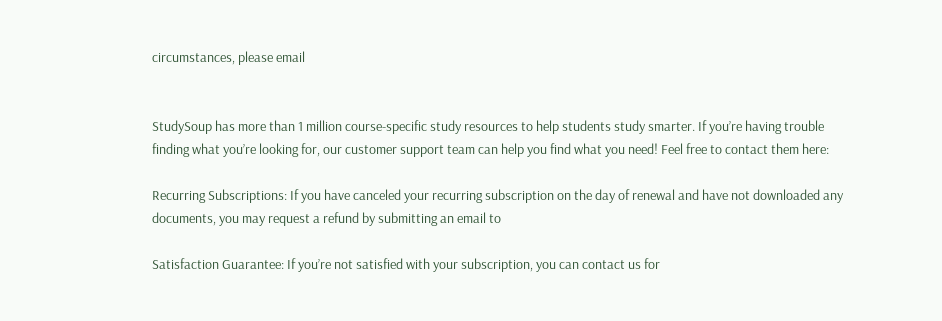circumstances, please email


StudySoup has more than 1 million course-specific study resources to help students study smarter. If you’re having trouble finding what you’re looking for, our customer support team can help you find what you need! Feel free to contact them here:

Recurring Subscriptions: If you have canceled your recurring subscription on the day of renewal and have not downloaded any documents, you may request a refund by submitting an email to

Satisfaction Guarantee: If you’re not satisfied with your subscription, you can contact us for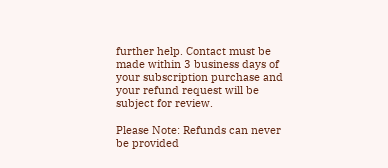further help. Contact must be made within 3 business days of your subscription purchase and your refund request will be subject for review.

Please Note: Refunds can never be provided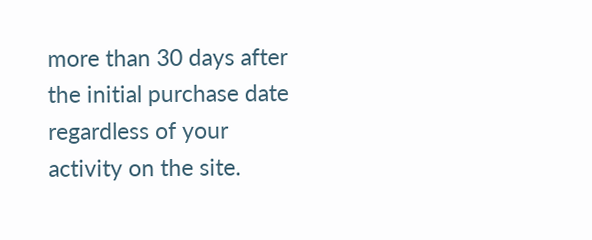more than 30 days after the initial purchase date regardless of your activity on the site.